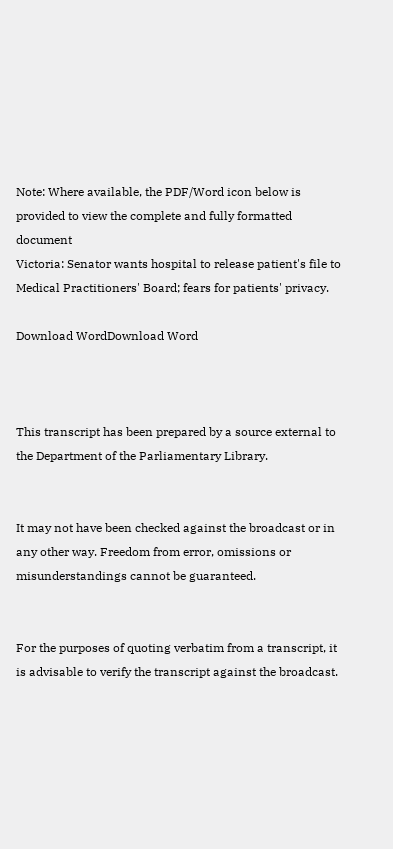Note: Where available, the PDF/Word icon below is provided to view the complete and fully formatted document
Victoria: Senator wants hospital to release patient's file to Medical Practitioners' Board; fears for patients' privacy.

Download WordDownload Word



This transcript has been prepared by a source external to the Department of the Parliamentary Library.


It may not have been checked against the broadcast or in any other way. Freedom from error, omissions or misunderstandings cannot be guaranteed.


For the purposes of quoting verbatim from a transcript, it is advisable to verify the transcript against the broadcast.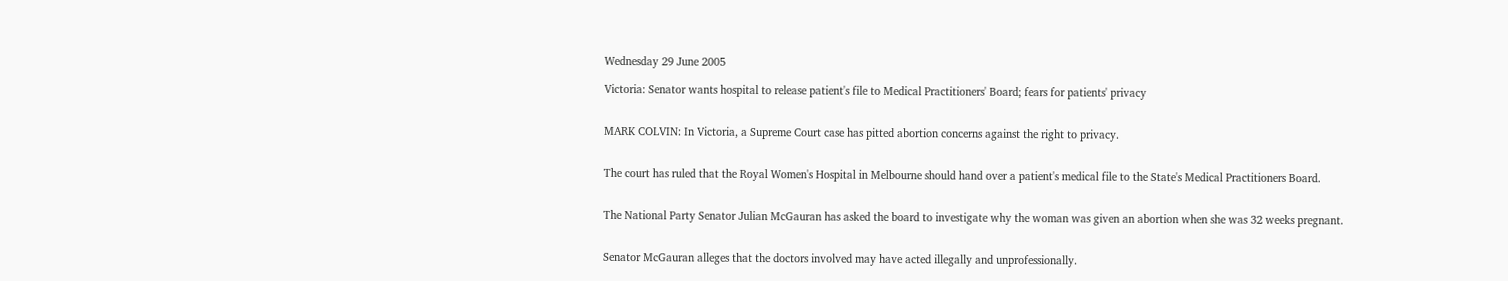Wednesday 29 June 2005

Victoria: Senator wants hospital to release patient's file to Medical Practitioners' Board; fears for patients' privacy


MARK COLVIN: In Victoria, a Supreme Court case has pitted abortion concerns against the right to privacy.


The court has ruled that the Royal Women's Hospital in Melbourne should hand over a patient's medical file to the State's Medical Practitioners Board.


The National Party Senator Julian McGauran has asked the board to investigate why the woman was given an abortion when she was 32 weeks pregnant.


Senator McGauran alleges that the doctors involved may have acted illegally and unprofessionally.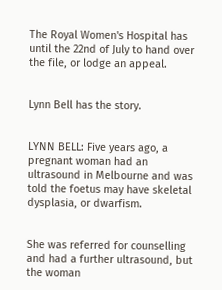The Royal Women's Hospital has until the 22nd of July to hand over the file, or lodge an appeal.


Lynn Bell has the story.


LYNN BELL: Five years ago, a pregnant woman had an ultrasound in Melbourne and was told the foetus may have skeletal dysplasia, or dwarfism.


She was referred for counselling and had a further ultrasound, but the woman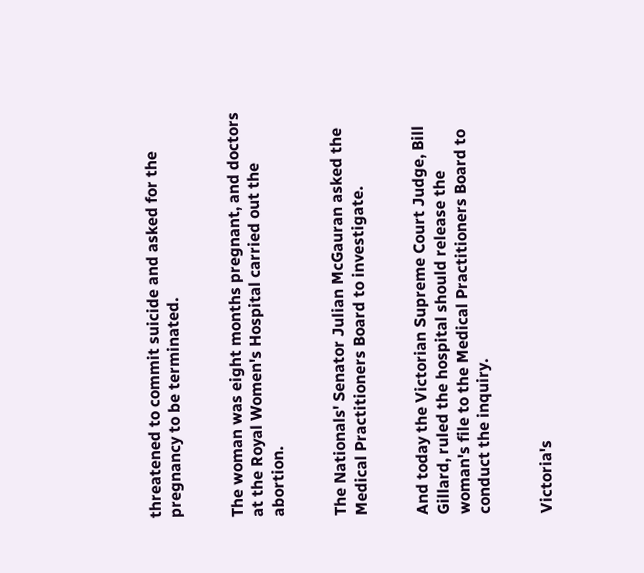threatened to commit suicide and asked for the pregnancy to be terminated.


The woman was eight months pregnant, and doctors at the Royal Women's Hospital carried out the abortion.


The Nationals' Senator Julian McGauran asked the Medical Practitioners Board to investigate.


And today the Victorian Supreme Court Judge, Bill Gillard, ruled the hospital should release the woman's file to the Medical Practitioners Board to conduct the inquiry.


Victoria's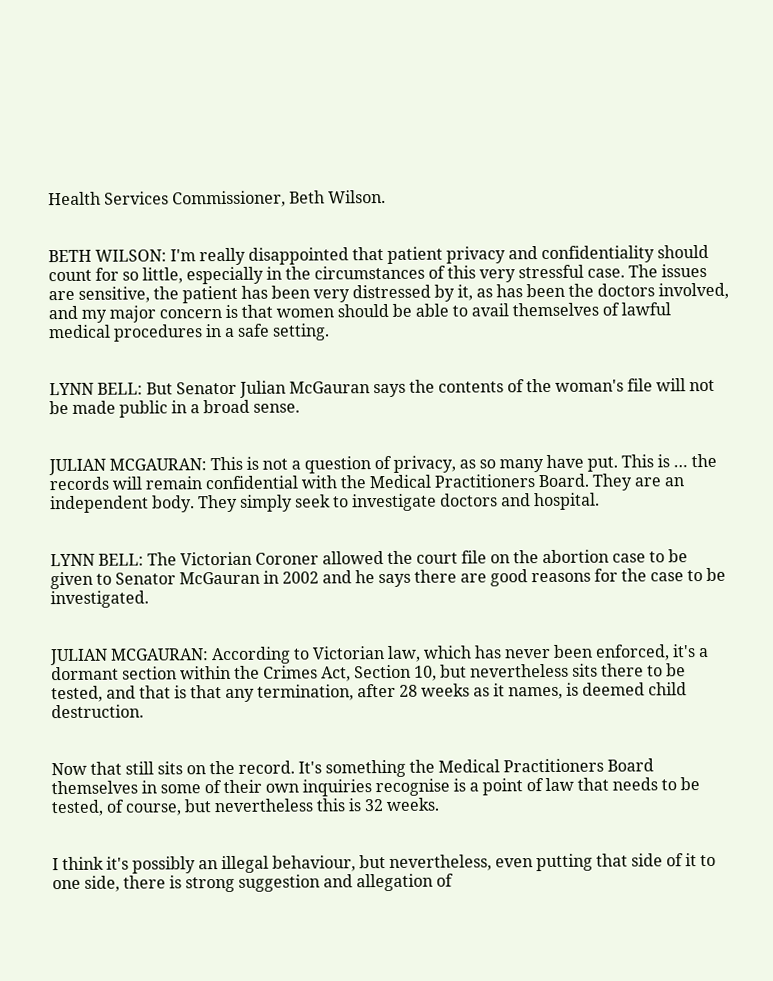Health Services Commissioner, Beth Wilson.


BETH WILSON: I'm really disappointed that patient privacy and confidentiality should count for so little, especially in the circumstances of this very stressful case. The issues are sensitive, the patient has been very distressed by it, as has been the doctors involved, and my major concern is that women should be able to avail themselves of lawful medical procedures in a safe setting.


LYNN BELL: But Senator Julian McGauran says the contents of the woman's file will not be made public in a broad sense.


JULIAN MCGAURAN: This is not a question of privacy, as so many have put. This is … the records will remain confidential with the Medical Practitioners Board. They are an independent body. They simply seek to investigate doctors and hospital.


LYNN BELL: The Victorian Coroner allowed the court file on the abortion case to be given to Senator McGauran in 2002 and he says there are good reasons for the case to be investigated.


JULIAN MCGAURAN: According to Victorian law, which has never been enforced, it's a dormant section within the Crimes Act, Section 10, but nevertheless sits there to be tested, and that is that any termination, after 28 weeks as it names, is deemed child destruction.


Now that still sits on the record. It's something the Medical Practitioners Board themselves in some of their own inquiries recognise is a point of law that needs to be tested, of course, but nevertheless this is 32 weeks.


I think it's possibly an illegal behaviour, but nevertheless, even putting that side of it to one side, there is strong suggestion and allegation of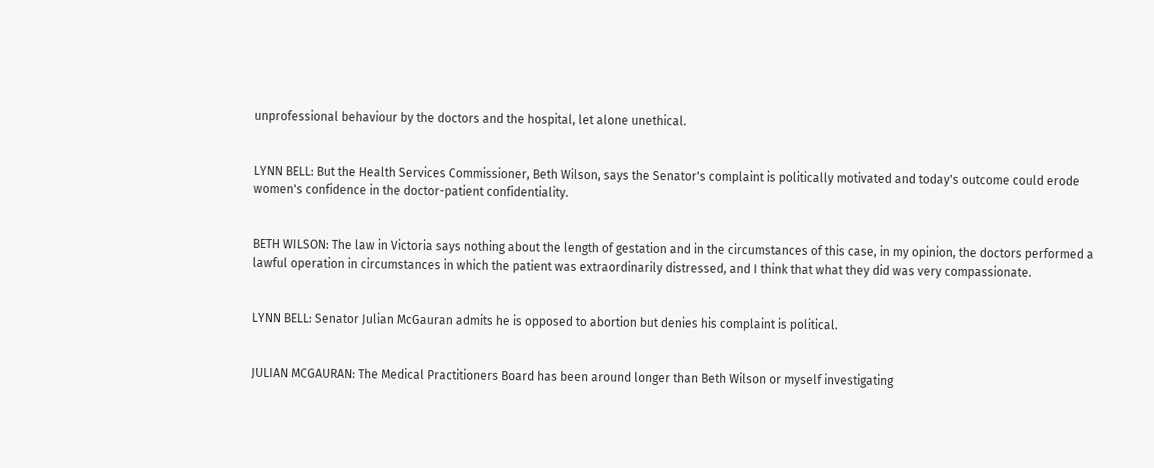unprofessional behaviour by the doctors and the hospital, let alone unethical.


LYNN BELL: But the Health Services Commissioner, Beth Wilson, says the Senator's complaint is politically motivated and today's outcome could erode women's confidence in the doctor-patient confidentiality.


BETH WILSON: The law in Victoria says nothing about the length of gestation and in the circumstances of this case, in my opinion, the doctors performed a lawful operation in circumstances in which the patient was extraordinarily distressed, and I think that what they did was very compassionate.


LYNN BELL: Senator Julian McGauran admits he is opposed to abortion but denies his complaint is political.


JULIAN MCGAURAN: The Medical Practitioners Board has been around longer than Beth Wilson or myself investigating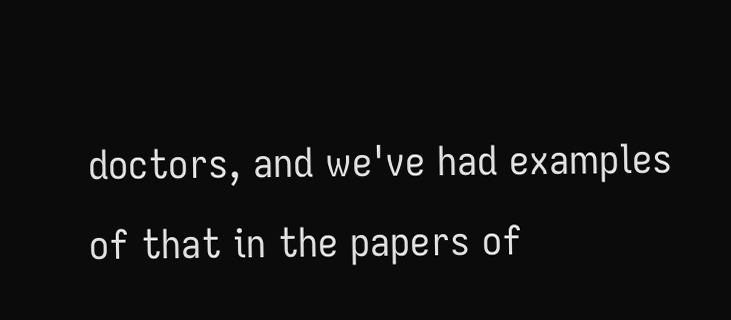doctors, and we've had examples of that in the papers of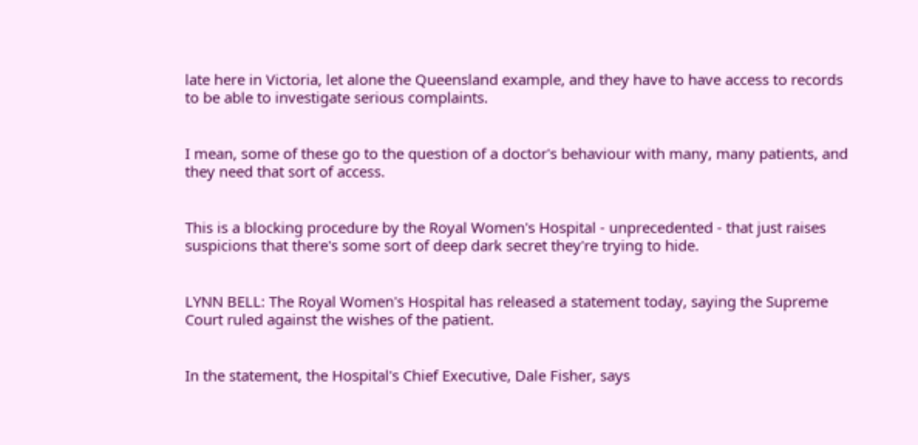late here in Victoria, let alone the Queensland example, and they have to have access to records to be able to investigate serious complaints.


I mean, some of these go to the question of a doctor's behaviour with many, many patients, and they need that sort of access.


This is a blocking procedure by the Royal Women's Hospital - unprecedented - that just raises suspicions that there's some sort of deep dark secret they're trying to hide.


LYNN BELL: The Royal Women's Hospital has released a statement today, saying the Supreme Court ruled against the wishes of the patient.


In the statement, the Hospital's Chief Executive, Dale Fisher, says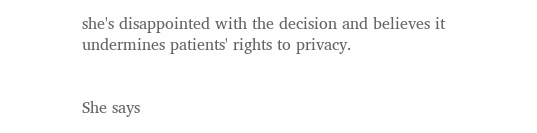she's disappointed with the decision and believes it undermines patients' rights to privacy.


She says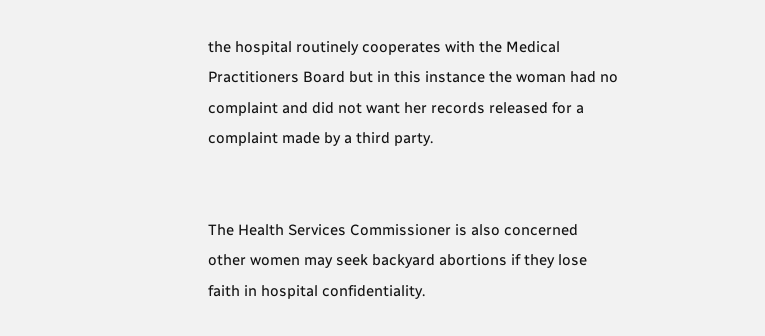the hospital routinely cooperates with the Medical Practitioners Board but in this instance the woman had no complaint and did not want her records released for a complaint made by a third party.


The Health Services Commissioner is also concerned other women may seek backyard abortions if they lose faith in hospital confidentiality.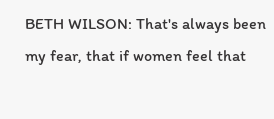BETH WILSON: That's always been my fear, that if women feel that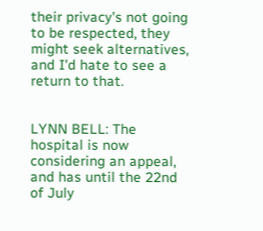their privacy's not going to be respected, they might seek alternatives, and I'd hate to see a return to that.


LYNN BELL: The hospital is now considering an appeal, and has until the 22nd of July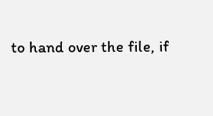to hand over the file, if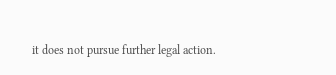it does not pursue further legal action.